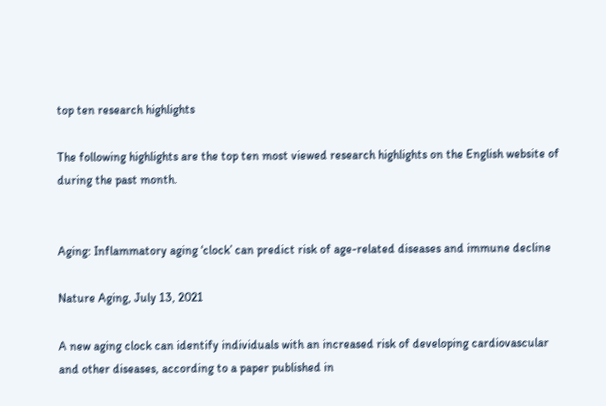top ten research highlights

The following highlights are the top ten most viewed research highlights on the English website of during the past month.


Aging: Inflammatory aging ‘clock’ can predict risk of age-related diseases and immune decline

Nature Aging, July 13, 2021

A new aging clock can identify individuals with an increased risk of developing cardiovascular and other diseases, according to a paper published in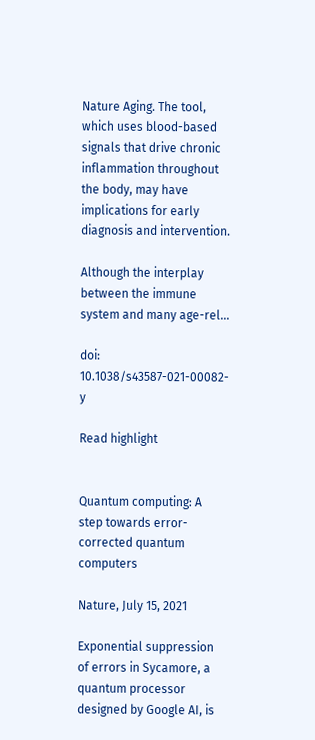Nature Aging. The tool, which uses blood-based signals that drive chronic inflammation throughout the body, may have implications for early diagnosis and intervention.

Although the interplay between the immune system and many age-rel...

doi: 10.1038/s43587-021-00082-y

Read highlight


Quantum computing: A step towards error-corrected quantum computers

Nature, July 15, 2021

Exponential suppression of errors in Sycamore, a quantum processor designed by Google AI, is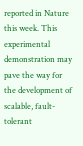reported in Nature this week. This experimental demonstration may pave the way for the development of scalable, fault-tolerant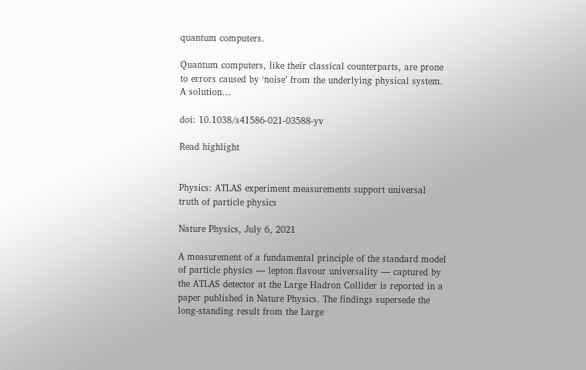quantum computers.

Quantum computers, like their classical counterparts, are prone to errors caused by ‘noise’ from the underlying physical system. A solution...

doi: 10.1038/s41586-021-03588-yv

Read highlight


Physics: ATLAS experiment measurements support universal truth of particle physics

Nature Physics, July 6, 2021

A measurement of a fundamental principle of the standard model of particle physics — lepton flavour universality — captured by the ATLAS detector at the Large Hadron Collider is reported in a paper published in Nature Physics. The findings supersede the long-standing result from the Large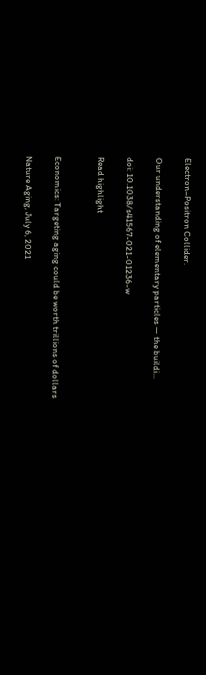Electron–Positron Collider.

Our understanding of elementary particles — the buildi...

doi: 10.1038/s41567-021-01236-w

Read highlight


Economics: Targeting aging could be worth trillions of dollars

Nature Aging, July 6, 2021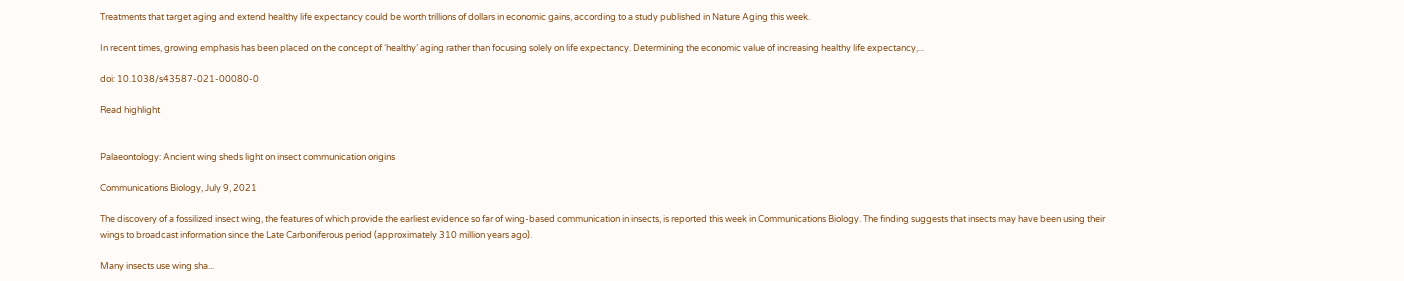Treatments that target aging and extend healthy life expectancy could be worth trillions of dollars in economic gains, according to a study published in Nature Aging this week.

In recent times, growing emphasis has been placed on the concept of ‘healthy’ aging rather than focusing solely on life expectancy. Determining the economic value of increasing healthy life expectancy,...

doi: 10.1038/s43587-021-00080-0

Read highlight


Palaeontology: Ancient wing sheds light on insect communication origins

Communications Biology, July 9, 2021

The discovery of a fossilized insect wing, the features of which provide the earliest evidence so far of wing-based communication in insects, is reported this week in Communications Biology. The finding suggests that insects may have been using their wings to broadcast information since the Late Carboniferous period (approximately 310 million years ago).

Many insects use wing sha...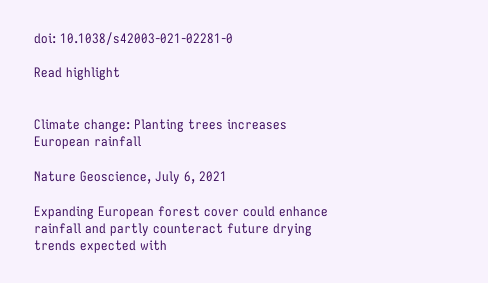doi: 10.1038/s42003-021-02281-0

Read highlight


Climate change: Planting trees increases European rainfall

Nature Geoscience, July 6, 2021

Expanding European forest cover could enhance rainfall and partly counteract future drying trends expected with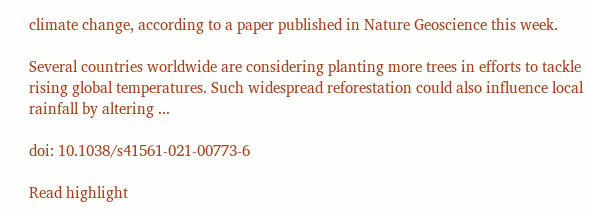climate change, according to a paper published in Nature Geoscience this week.

Several countries worldwide are considering planting more trees in efforts to tackle rising global temperatures. Such widespread reforestation could also influence local rainfall by altering ...

doi: 10.1038/s41561-021-00773-6

Read highlight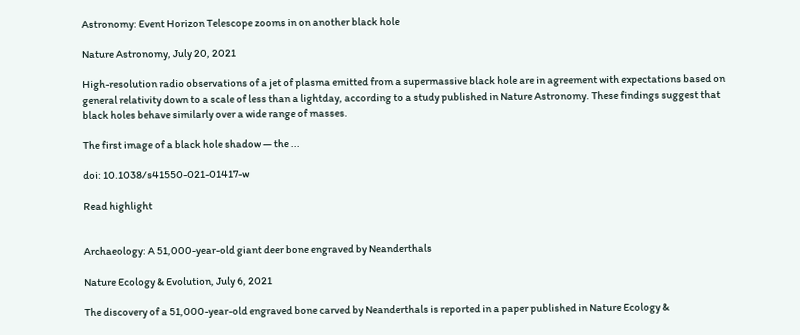Astronomy: Event Horizon Telescope zooms in on another black hole

Nature Astronomy, July 20, 2021

High-resolution radio observations of a jet of plasma emitted from a supermassive black hole are in agreement with expectations based on general relativity down to a scale of less than a lightday, according to a study published in Nature Astronomy. These findings suggest that black holes behave similarly over a wide range of masses.

The first image of a black hole shadow — the ...

doi: 10.1038/s41550-021-01417-w

Read highlight


Archaeology: A 51,000-year-old giant deer bone engraved by Neanderthals

Nature Ecology & Evolution, July 6, 2021

The discovery of a 51,000-year-old engraved bone carved by Neanderthals is reported in a paper published in Nature Ecology &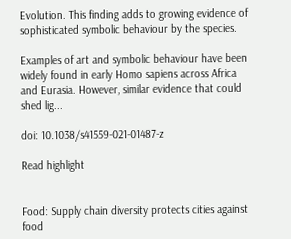Evolution. This finding adds to growing evidence of sophisticated symbolic behaviour by the species.

Examples of art and symbolic behaviour have been widely found in early Homo sapiens across Africa and Eurasia. However, similar evidence that could shed lig...

doi: 10.1038/s41559-021-01487-z

Read highlight


Food: Supply chain diversity protects cities against food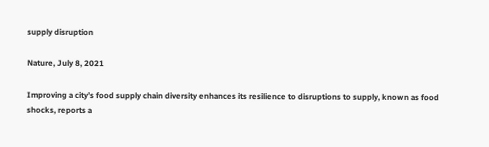supply disruption

Nature, July 8, 2021

Improving a city’s food supply chain diversity enhances its resilience to disruptions to supply, known as food shocks, reports a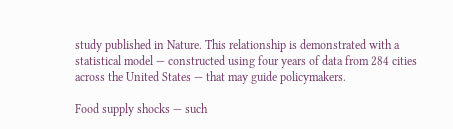study published in Nature. This relationship is demonstrated with a statistical model — constructed using four years of data from 284 cities across the United States — that may guide policymakers.

Food supply shocks — such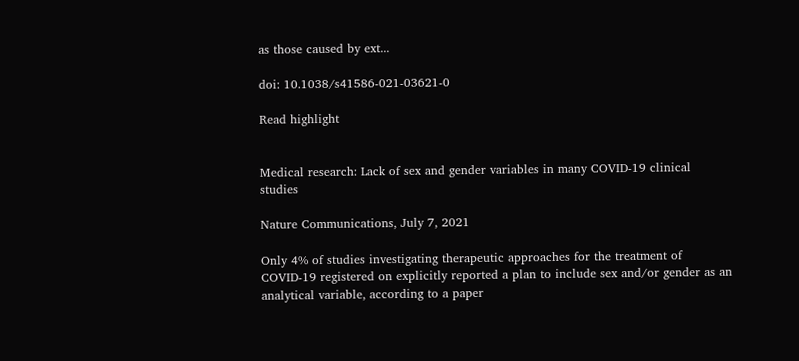as those caused by ext...

doi: 10.1038/s41586-021-03621-0

Read highlight


Medical research: Lack of sex and gender variables in many COVID-19 clinical studies

Nature Communications, July 7, 2021

Only 4% of studies investigating therapeutic approaches for the treatment of COVID-19 registered on explicitly reported a plan to include sex and/or gender as an analytical variable, according to a paper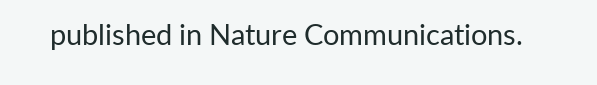published in Nature Communications.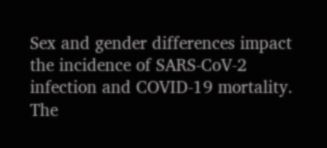Sex and gender differences impact the incidence of SARS-CoV-2 infection and COVID-19 mortality. The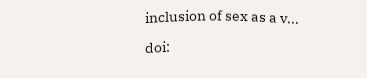inclusion of sex as a v...

doi: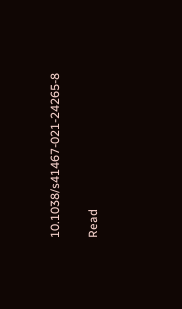10.1038/s41467-021-24265-8

Read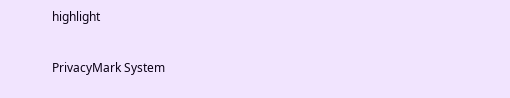highlight

PrivacyMark System